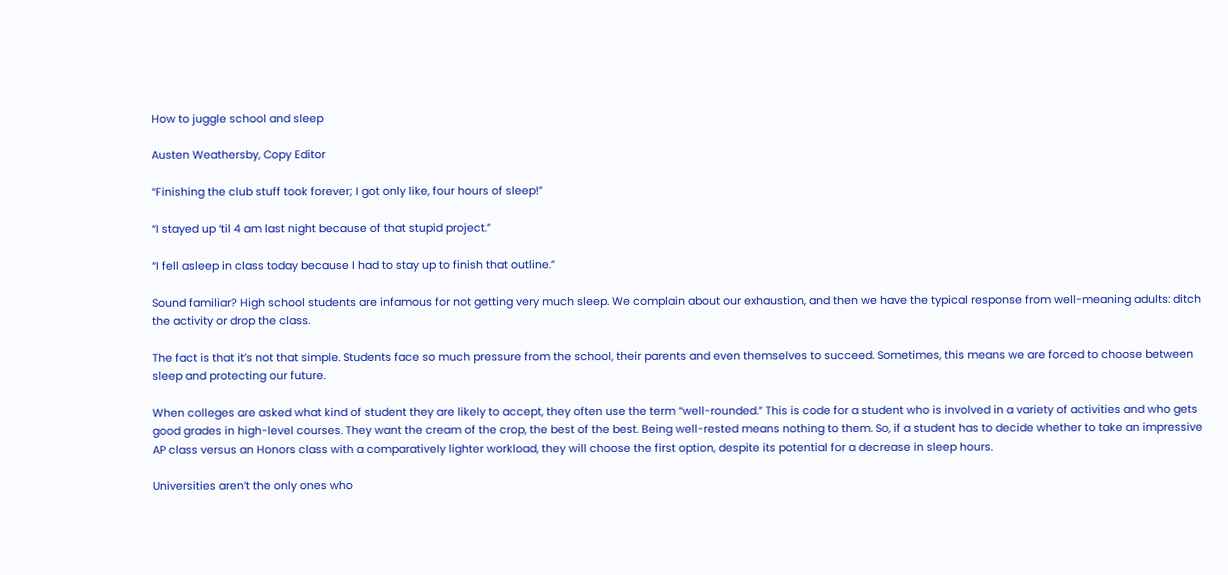How to juggle school and sleep

Austen Weathersby, Copy Editor

“Finishing the club stuff took forever; I got only like, four hours of sleep!”

“I stayed up ‘til 4 am last night because of that stupid project.”

“I fell asleep in class today because I had to stay up to finish that outline.”

Sound familiar? High school students are infamous for not getting very much sleep. We complain about our exhaustion, and then we have the typical response from well-meaning adults: ditch the activity or drop the class.

The fact is that it’s not that simple. Students face so much pressure from the school, their parents and even themselves to succeed. Sometimes, this means we are forced to choose between sleep and protecting our future.

When colleges are asked what kind of student they are likely to accept, they often use the term “well-rounded.” This is code for a student who is involved in a variety of activities and who gets good grades in high-level courses. They want the cream of the crop, the best of the best. Being well-rested means nothing to them. So, if a student has to decide whether to take an impressive AP class versus an Honors class with a comparatively lighter workload, they will choose the first option, despite its potential for a decrease in sleep hours.

Universities aren’t the only ones who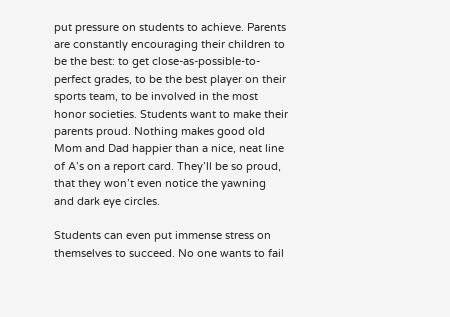put pressure on students to achieve. Parents are constantly encouraging their children to be the best: to get close-as-possible-to-perfect grades, to be the best player on their sports team, to be involved in the most honor societies. Students want to make their parents proud. Nothing makes good old Mom and Dad happier than a nice, neat line of A’s on a report card. They’ll be so proud, that they won’t even notice the yawning and dark eye circles.

Students can even put immense stress on themselves to succeed. No one wants to fail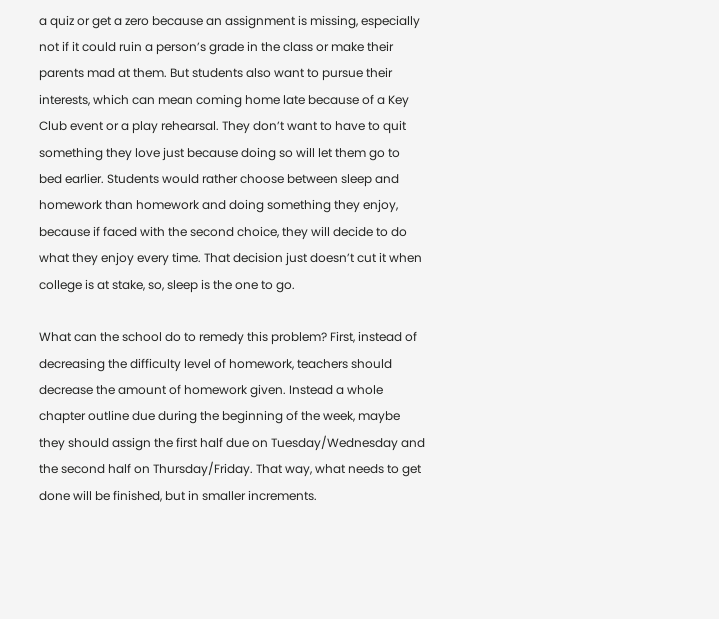a quiz or get a zero because an assignment is missing, especially not if it could ruin a person’s grade in the class or make their parents mad at them. But students also want to pursue their interests, which can mean coming home late because of a Key Club event or a play rehearsal. They don’t want to have to quit something they love just because doing so will let them go to bed earlier. Students would rather choose between sleep and homework than homework and doing something they enjoy, because if faced with the second choice, they will decide to do what they enjoy every time. That decision just doesn’t cut it when college is at stake, so, sleep is the one to go.

What can the school do to remedy this problem? First, instead of decreasing the difficulty level of homework, teachers should decrease the amount of homework given. Instead a whole chapter outline due during the beginning of the week, maybe they should assign the first half due on Tuesday/Wednesday and the second half on Thursday/Friday. That way, what needs to get done will be finished, but in smaller increments.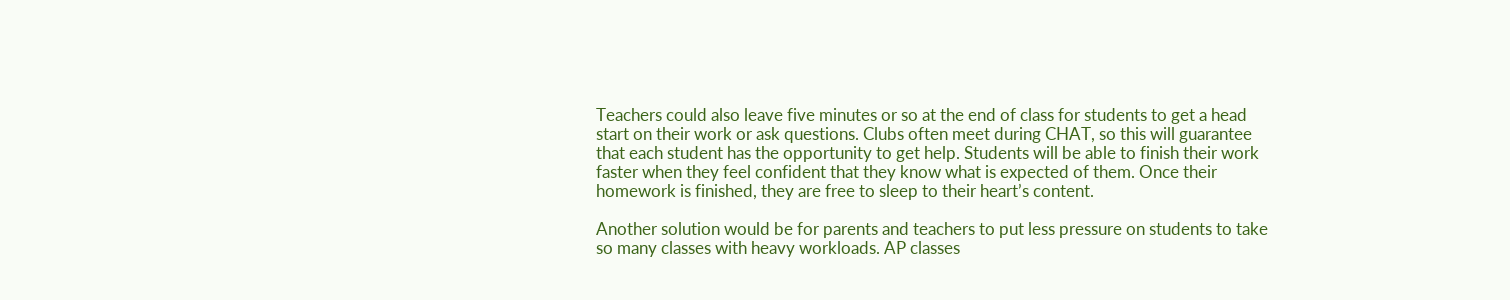Teachers could also leave five minutes or so at the end of class for students to get a head start on their work or ask questions. Clubs often meet during CHAT, so this will guarantee that each student has the opportunity to get help. Students will be able to finish their work faster when they feel confident that they know what is expected of them. Once their homework is finished, they are free to sleep to their heart’s content.

Another solution would be for parents and teachers to put less pressure on students to take so many classes with heavy workloads. AP classes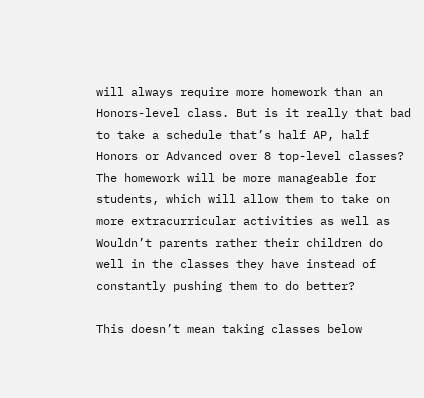will always require more homework than an Honors-level class. But is it really that bad to take a schedule that’s half AP, half Honors or Advanced over 8 top-level classes? The homework will be more manageable for students, which will allow them to take on more extracurricular activities as well as Wouldn’t parents rather their children do well in the classes they have instead of constantly pushing them to do better?

This doesn’t mean taking classes below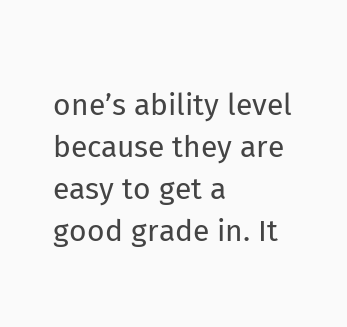one’s ability level because they are easy to get a good grade in. It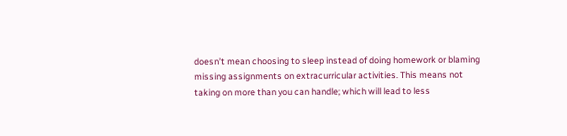doesn’t mean choosing to sleep instead of doing homework or blaming missing assignments on extracurricular activities. This means not taking on more than you can handle; which will lead to less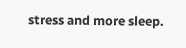stress and more sleep.